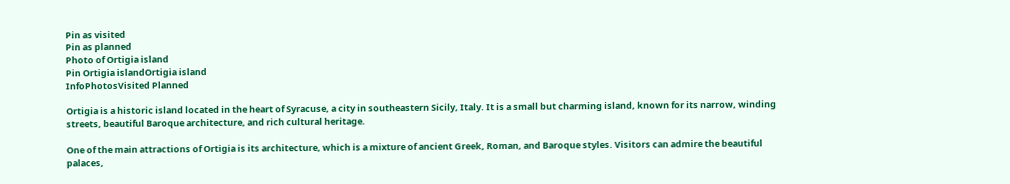Pin as visited
Pin as planned
Photo of Ortigia island
Pin Ortigia islandOrtigia island
InfoPhotosVisited Planned

Ortigia is a historic island located in the heart of Syracuse, a city in southeastern Sicily, Italy. It is a small but charming island, known for its narrow, winding streets, beautiful Baroque architecture, and rich cultural heritage.

One of the main attractions of Ortigia is its architecture, which is a mixture of ancient Greek, Roman, and Baroque styles. Visitors can admire the beautiful palaces,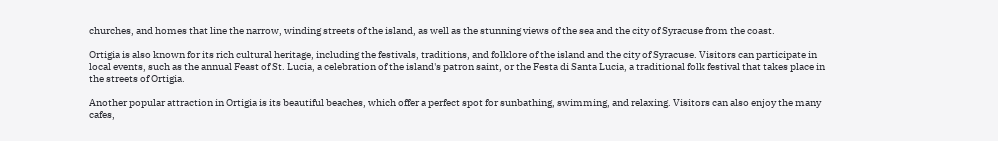churches, and homes that line the narrow, winding streets of the island, as well as the stunning views of the sea and the city of Syracuse from the coast.

Ortigia is also known for its rich cultural heritage, including the festivals, traditions, and folklore of the island and the city of Syracuse. Visitors can participate in local events, such as the annual Feast of St. Lucia, a celebration of the island's patron saint, or the Festa di Santa Lucia, a traditional folk festival that takes place in the streets of Ortigia.

Another popular attraction in Ortigia is its beautiful beaches, which offer a perfect spot for sunbathing, swimming, and relaxing. Visitors can also enjoy the many cafes,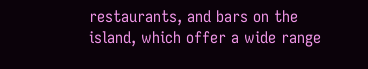restaurants, and bars on the island, which offer a wide range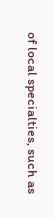of local specialties, such as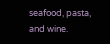seafood, pasta, and wine.